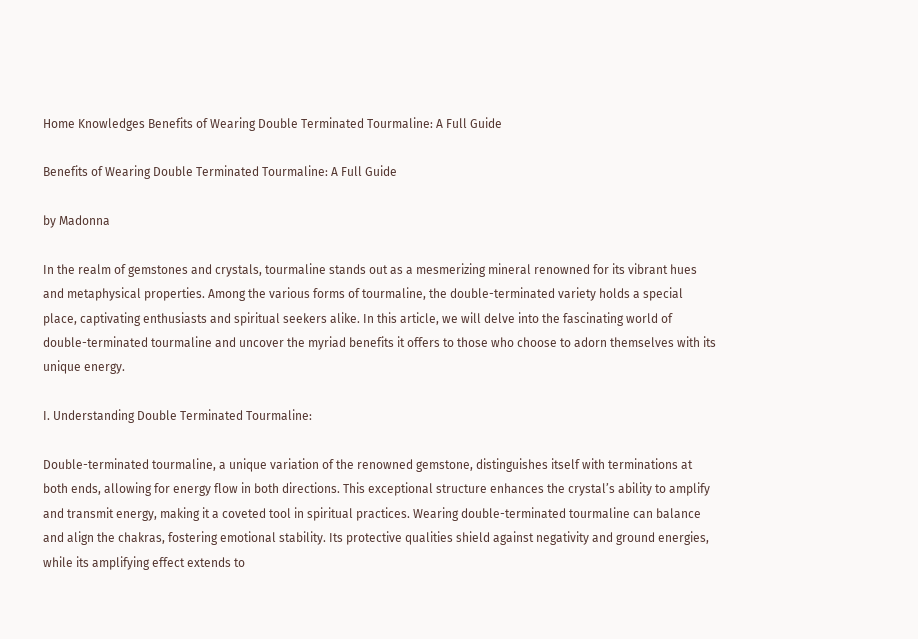Home Knowledges Benefits of Wearing Double Terminated Tourmaline: A Full Guide

Benefits of Wearing Double Terminated Tourmaline: A Full Guide

by Madonna

In the realm of gemstones and crystals, tourmaline stands out as a mesmerizing mineral renowned for its vibrant hues and metaphysical properties. Among the various forms of tourmaline, the double-terminated variety holds a special place, captivating enthusiasts and spiritual seekers alike. In this article, we will delve into the fascinating world of double-terminated tourmaline and uncover the myriad benefits it offers to those who choose to adorn themselves with its unique energy.

I. Understanding Double Terminated Tourmaline:

Double-terminated tourmaline, a unique variation of the renowned gemstone, distinguishes itself with terminations at both ends, allowing for energy flow in both directions. This exceptional structure enhances the crystal’s ability to amplify and transmit energy, making it a coveted tool in spiritual practices. Wearing double-terminated tourmaline can balance and align the chakras, fostering emotional stability. Its protective qualities shield against negativity and ground energies, while its amplifying effect extends to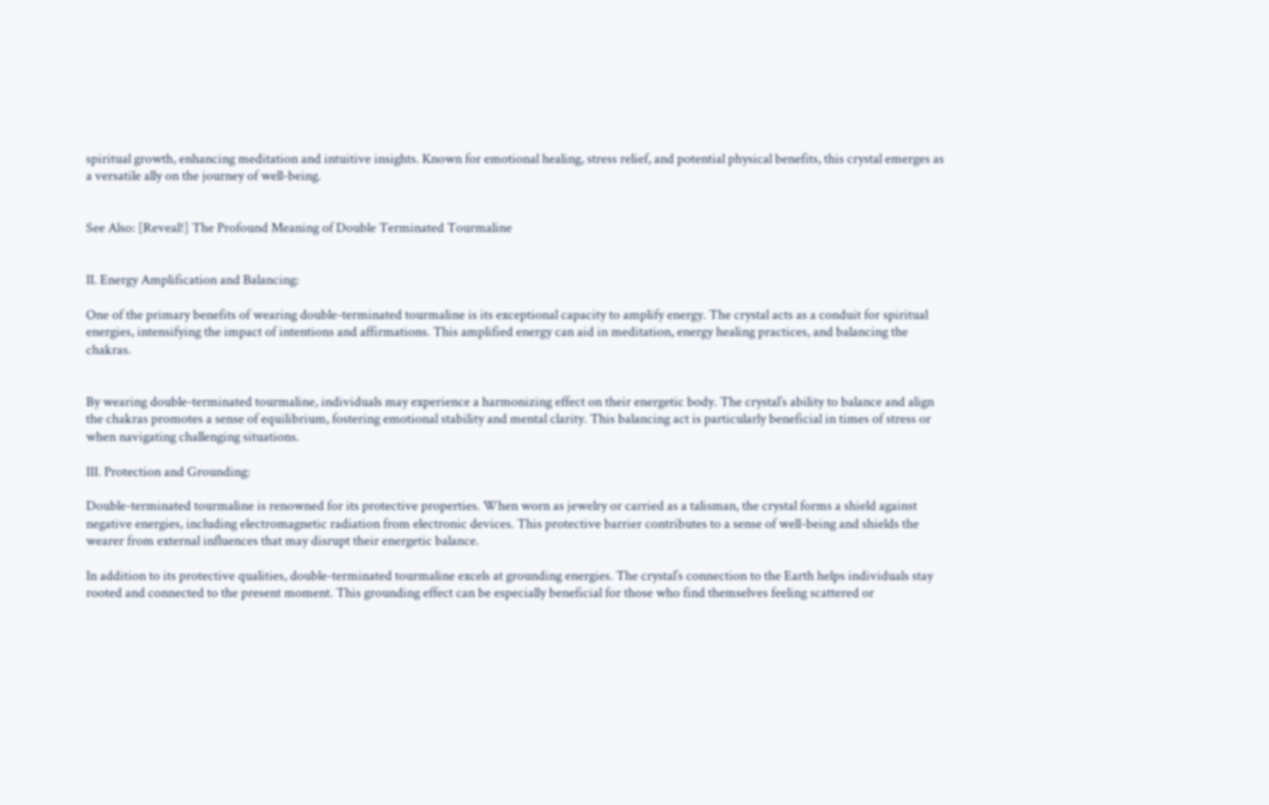spiritual growth, enhancing meditation and intuitive insights. Known for emotional healing, stress relief, and potential physical benefits, this crystal emerges as a versatile ally on the journey of well-being.


See Also: [Reveal!] The Profound Meaning of Double Terminated Tourmaline


II. Energy Amplification and Balancing:

One of the primary benefits of wearing double-terminated tourmaline is its exceptional capacity to amplify energy. The crystal acts as a conduit for spiritual energies, intensifying the impact of intentions and affirmations. This amplified energy can aid in meditation, energy healing practices, and balancing the chakras.


By wearing double-terminated tourmaline, individuals may experience a harmonizing effect on their energetic body. The crystal’s ability to balance and align the chakras promotes a sense of equilibrium, fostering emotional stability and mental clarity. This balancing act is particularly beneficial in times of stress or when navigating challenging situations.

III. Protection and Grounding:

Double-terminated tourmaline is renowned for its protective properties. When worn as jewelry or carried as a talisman, the crystal forms a shield against negative energies, including electromagnetic radiation from electronic devices. This protective barrier contributes to a sense of well-being and shields the wearer from external influences that may disrupt their energetic balance.

In addition to its protective qualities, double-terminated tourmaline excels at grounding energies. The crystal’s connection to the Earth helps individuals stay rooted and connected to the present moment. This grounding effect can be especially beneficial for those who find themselves feeling scattered or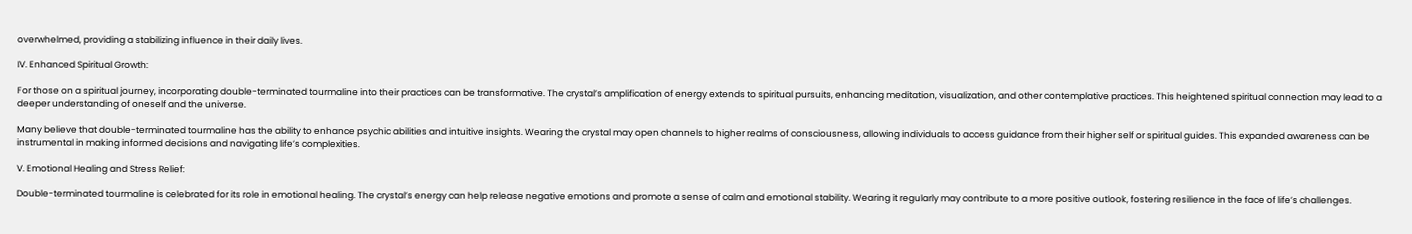overwhelmed, providing a stabilizing influence in their daily lives.

IV. Enhanced Spiritual Growth:

For those on a spiritual journey, incorporating double-terminated tourmaline into their practices can be transformative. The crystal’s amplification of energy extends to spiritual pursuits, enhancing meditation, visualization, and other contemplative practices. This heightened spiritual connection may lead to a deeper understanding of oneself and the universe.

Many believe that double-terminated tourmaline has the ability to enhance psychic abilities and intuitive insights. Wearing the crystal may open channels to higher realms of consciousness, allowing individuals to access guidance from their higher self or spiritual guides. This expanded awareness can be instrumental in making informed decisions and navigating life’s complexities.

V. Emotional Healing and Stress Relief:

Double-terminated tourmaline is celebrated for its role in emotional healing. The crystal’s energy can help release negative emotions and promote a sense of calm and emotional stability. Wearing it regularly may contribute to a more positive outlook, fostering resilience in the face of life’s challenges.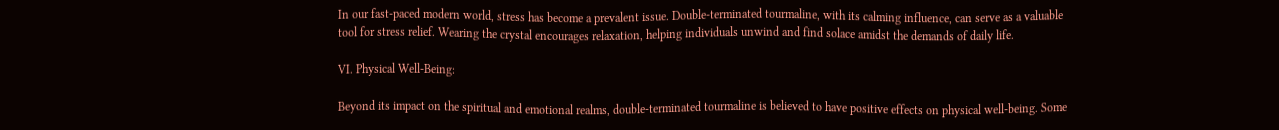In our fast-paced modern world, stress has become a prevalent issue. Double-terminated tourmaline, with its calming influence, can serve as a valuable tool for stress relief. Wearing the crystal encourages relaxation, helping individuals unwind and find solace amidst the demands of daily life.

VI. Physical Well-Being:

Beyond its impact on the spiritual and emotional realms, double-terminated tourmaline is believed to have positive effects on physical well-being. Some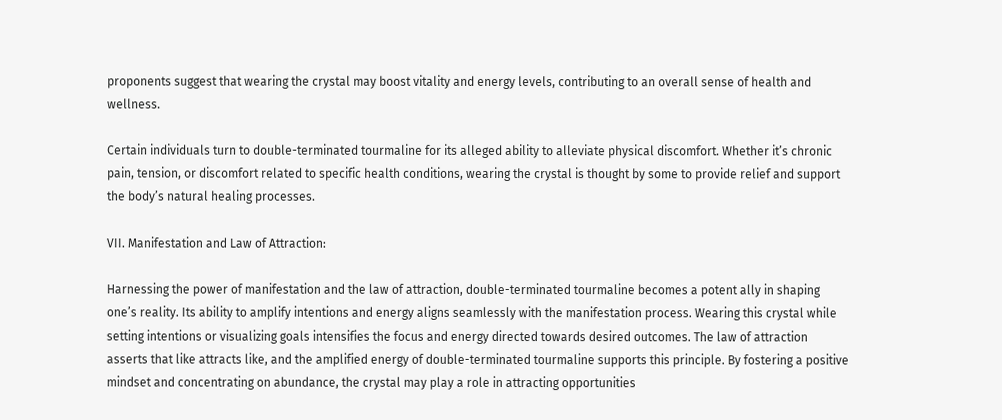proponents suggest that wearing the crystal may boost vitality and energy levels, contributing to an overall sense of health and wellness.

Certain individuals turn to double-terminated tourmaline for its alleged ability to alleviate physical discomfort. Whether it’s chronic pain, tension, or discomfort related to specific health conditions, wearing the crystal is thought by some to provide relief and support the body’s natural healing processes.

VII. Manifestation and Law of Attraction:

Harnessing the power of manifestation and the law of attraction, double-terminated tourmaline becomes a potent ally in shaping one’s reality. Its ability to amplify intentions and energy aligns seamlessly with the manifestation process. Wearing this crystal while setting intentions or visualizing goals intensifies the focus and energy directed towards desired outcomes. The law of attraction asserts that like attracts like, and the amplified energy of double-terminated tourmaline supports this principle. By fostering a positive mindset and concentrating on abundance, the crystal may play a role in attracting opportunities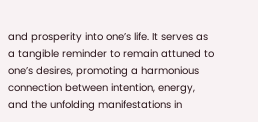and prosperity into one’s life. It serves as a tangible reminder to remain attuned to one’s desires, promoting a harmonious connection between intention, energy, and the unfolding manifestations in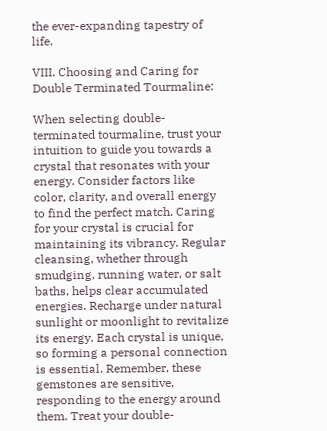the ever-expanding tapestry of life.

VIII. Choosing and Caring for Double Terminated Tourmaline:

When selecting double-terminated tourmaline, trust your intuition to guide you towards a crystal that resonates with your energy. Consider factors like color, clarity, and overall energy to find the perfect match. Caring for your crystal is crucial for maintaining its vibrancy. Regular cleansing, whether through smudging, running water, or salt baths, helps clear accumulated energies. Recharge under natural sunlight or moonlight to revitalize its energy. Each crystal is unique, so forming a personal connection is essential. Remember, these gemstones are sensitive, responding to the energy around them. Treat your double-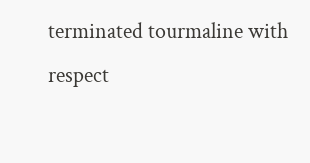terminated tourmaline with respect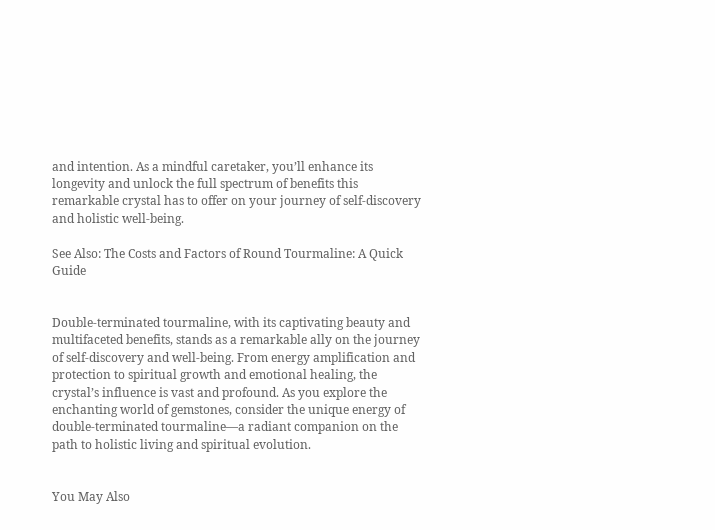and intention. As a mindful caretaker, you’ll enhance its longevity and unlock the full spectrum of benefits this remarkable crystal has to offer on your journey of self-discovery and holistic well-being.

See Also: The Costs and Factors of Round Tourmaline: A Quick Guide


Double-terminated tourmaline, with its captivating beauty and multifaceted benefits, stands as a remarkable ally on the journey of self-discovery and well-being. From energy amplification and protection to spiritual growth and emotional healing, the crystal’s influence is vast and profound. As you explore the enchanting world of gemstones, consider the unique energy of double-terminated tourmaline—a radiant companion on the path to holistic living and spiritual evolution.


You May Also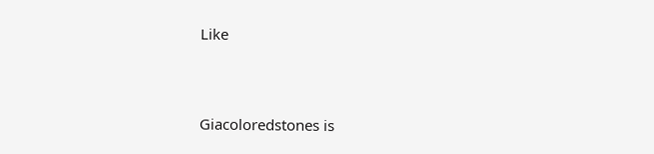Like


Giacoloredstones is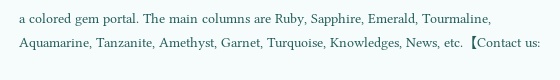a colored gem portal. The main columns are Ruby, Sapphire, Emerald, Tourmaline, Aquamarine, Tanzanite, Amethyst, Garnet, Turquoise, Knowledges, News, etc.【Contact us: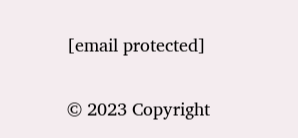[email protected]

© 2023 Copyright